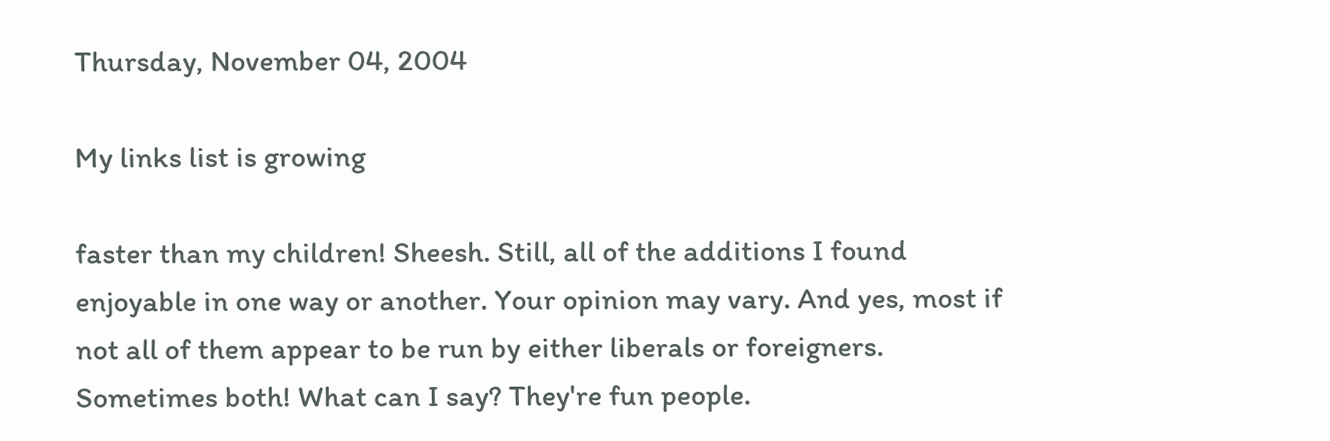Thursday, November 04, 2004

My links list is growing

faster than my children! Sheesh. Still, all of the additions I found enjoyable in one way or another. Your opinion may vary. And yes, most if not all of them appear to be run by either liberals or foreigners. Sometimes both! What can I say? They're fun people.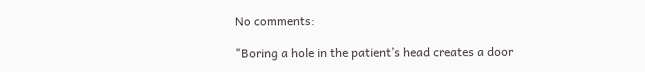No comments:

"Boring a hole in the patient’s head creates a door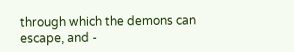through which the demons can escape, and -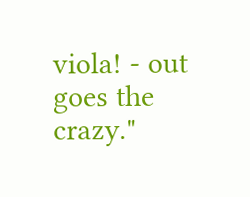viola! - out goes the crazy."